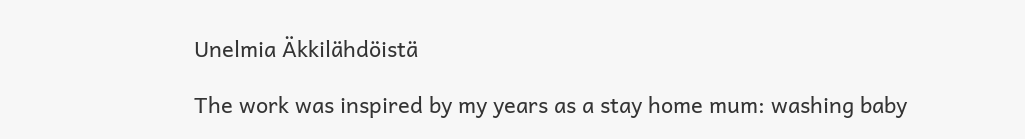Unelmia Äkkilähdöistä

The work was inspired by my years as a stay home mum: washing baby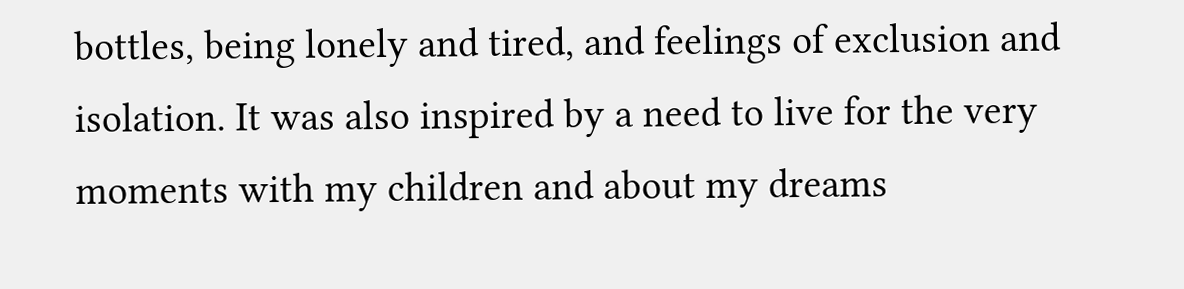bottles, being lonely and tired, and feelings of exclusion and isolation. It was also inspired by a need to live for the very moments with my children and about my dreams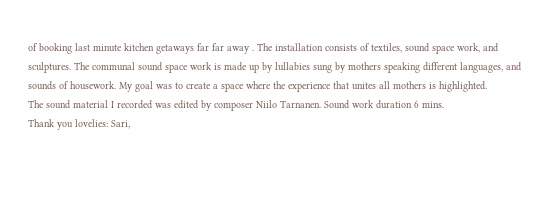of booking last minute kitchen getaways far far away . The installation consists of textiles, sound space work, and sculptures. The communal sound space work is made up by lullabies sung by mothers speaking different languages, and sounds of housework. My goal was to create a space where the experience that unites all mothers is highlighted.
The sound material I recorded was edited by composer Niilo Tarnanen. Sound work duration 6 mins.
Thank you lovelies: Sari,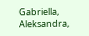Gabriella, Aleksandra,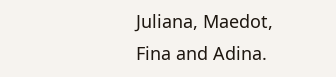Juliana, Maedot, Fina and Adina.